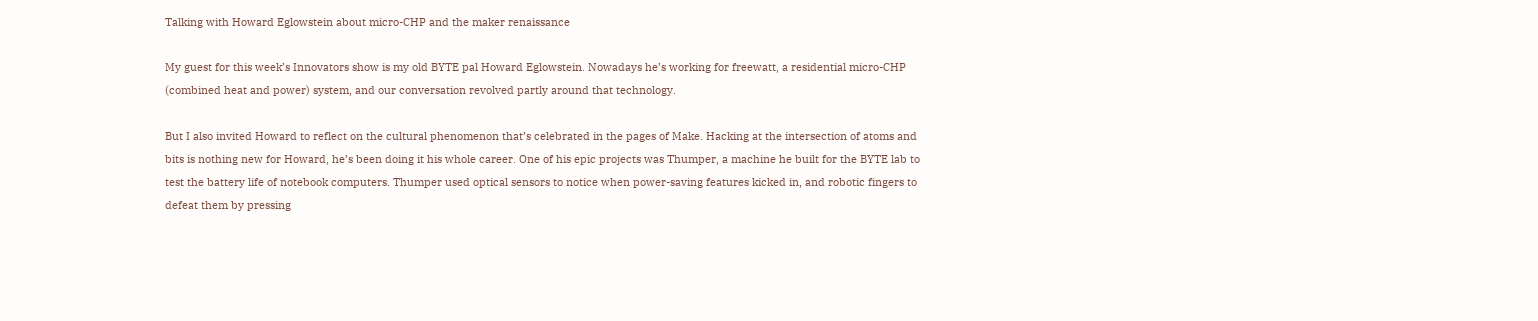Talking with Howard Eglowstein about micro-CHP and the maker renaissance

My guest for this week’s Innovators show is my old BYTE pal Howard Eglowstein. Nowadays he’s working for freewatt, a residential micro-CHP (combined heat and power) system, and our conversation revolved partly around that technology.

But I also invited Howard to reflect on the cultural phenomenon that’s celebrated in the pages of Make. Hacking at the intersection of atoms and bits is nothing new for Howard, he’s been doing it his whole career. One of his epic projects was Thumper, a machine he built for the BYTE lab to test the battery life of notebook computers. Thumper used optical sensors to notice when power-saving features kicked in, and robotic fingers to defeat them by pressing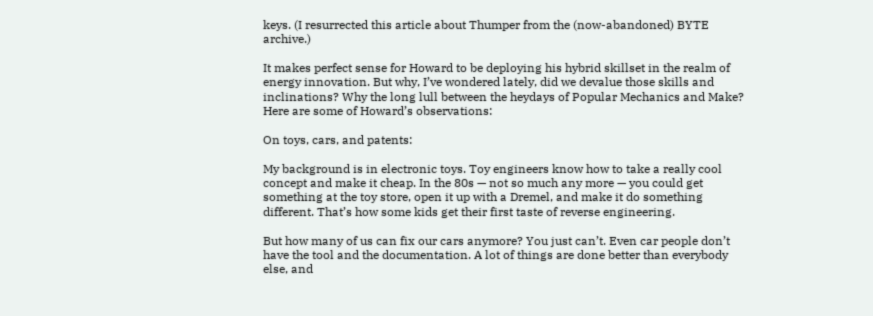keys. (I resurrected this article about Thumper from the (now-abandoned) BYTE archive.)

It makes perfect sense for Howard to be deploying his hybrid skillset in the realm of energy innovation. But why, I’ve wondered lately, did we devalue those skills and inclinations? Why the long lull between the heydays of Popular Mechanics and Make? Here are some of Howard’s observations:

On toys, cars, and patents:

My background is in electronic toys. Toy engineers know how to take a really cool concept and make it cheap. In the 80s — not so much any more — you could get something at the toy store, open it up with a Dremel, and make it do something different. That’s how some kids get their first taste of reverse engineering.

But how many of us can fix our cars anymore? You just can’t. Even car people don’t have the tool and the documentation. A lot of things are done better than everybody else, and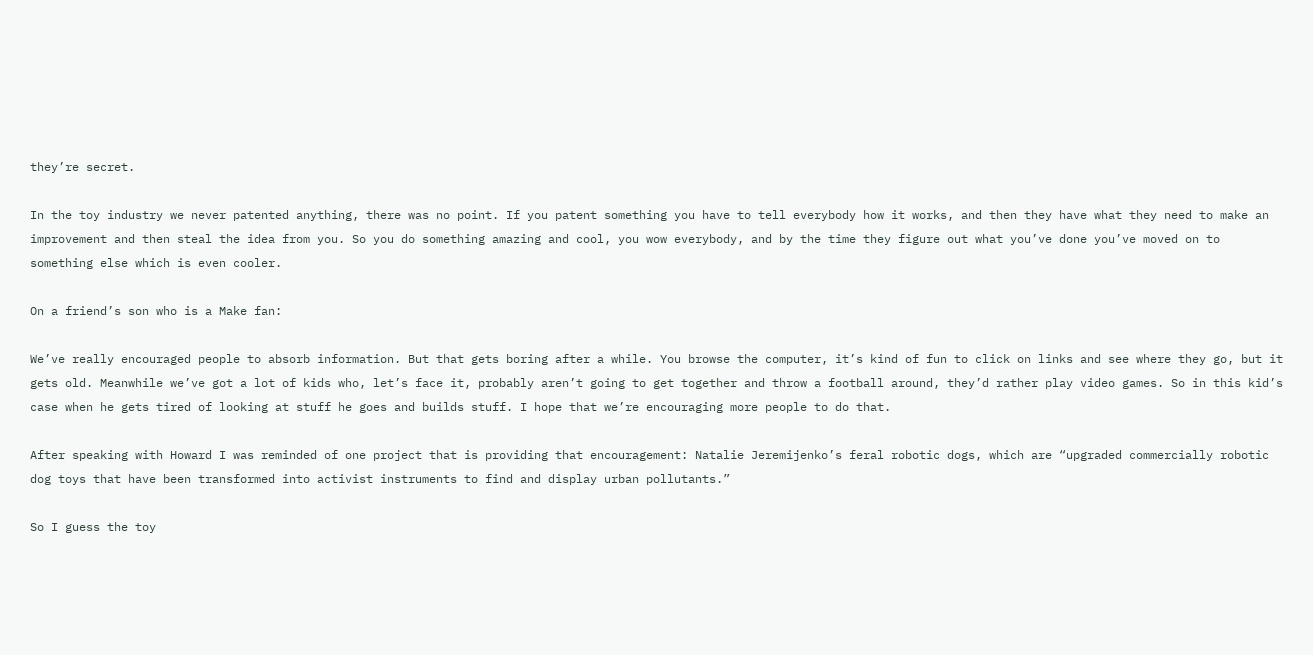they’re secret.

In the toy industry we never patented anything, there was no point. If you patent something you have to tell everybody how it works, and then they have what they need to make an improvement and then steal the idea from you. So you do something amazing and cool, you wow everybody, and by the time they figure out what you’ve done you’ve moved on to something else which is even cooler.

On a friend’s son who is a Make fan:

We’ve really encouraged people to absorb information. But that gets boring after a while. You browse the computer, it’s kind of fun to click on links and see where they go, but it gets old. Meanwhile we’ve got a lot of kids who, let’s face it, probably aren’t going to get together and throw a football around, they’d rather play video games. So in this kid’s case when he gets tired of looking at stuff he goes and builds stuff. I hope that we’re encouraging more people to do that.

After speaking with Howard I was reminded of one project that is providing that encouragement: Natalie Jeremijenko’s feral robotic dogs, which are “upgraded commercially robotic dog toys that have been transformed into activist instruments to find and display urban pollutants.”

So I guess the toy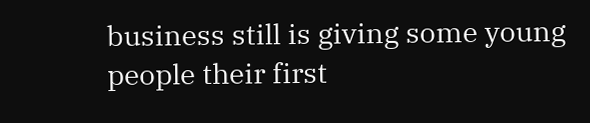business still is giving some young people their first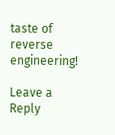taste of reverse engineering!

Leave a Reply